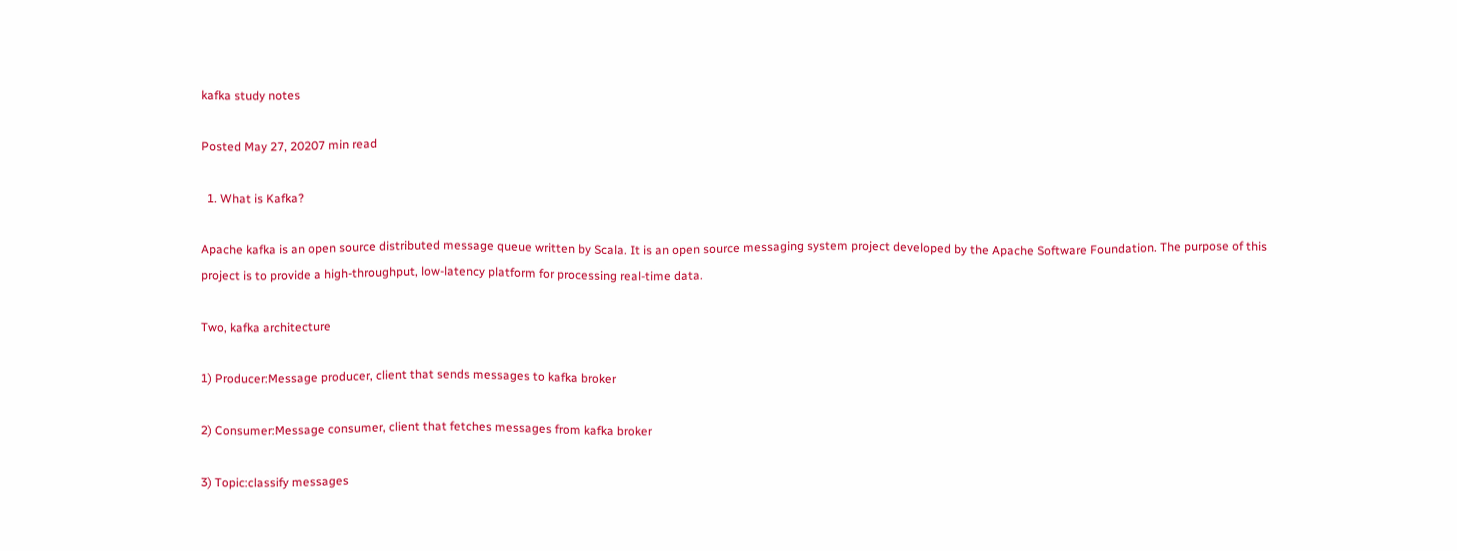kafka study notes

Posted May 27, 20207 min read

  1. What is Kafka?

Apache kafka is an open source distributed message queue written by Scala. It is an open source messaging system project developed by the Apache Software Foundation. The purpose of this project is to provide a high-throughput, low-latency platform for processing real-time data.

Two, kafka architecture

1) Producer:Message producer, client that sends messages to kafka broker

2) Consumer:Message consumer, client that fetches messages from kafka broker

3) Topic:classify messages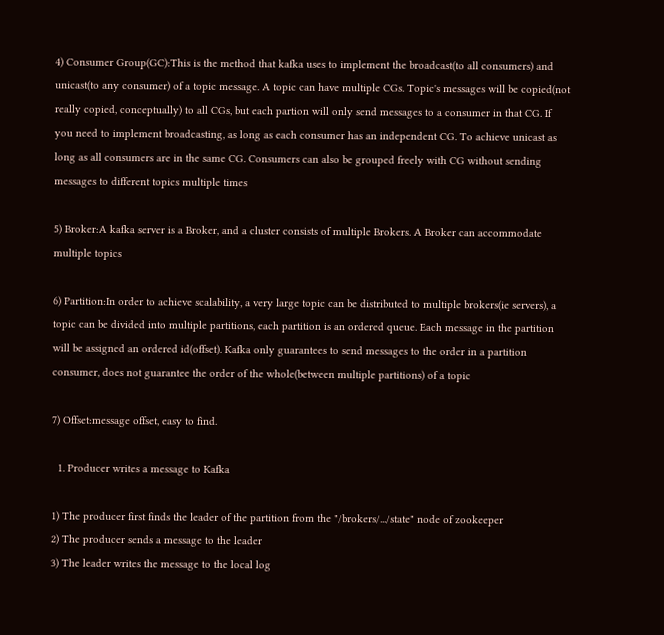4) Consumer Group(GC):This is the method that kafka uses to implement the broadcast(to all consumers) and unicast(to any consumer) of a topic message. A topic can have multiple CGs. Topic's messages will be copied(not really copied, conceptually) to all CGs, but each partion will only send messages to a consumer in that CG. If you need to implement broadcasting, as long as each consumer has an independent CG. To achieve unicast as long as all consumers are in the same CG. Consumers can also be grouped freely with CG without sending messages to different topics multiple times

5) Broker:A kafka server is a Broker, and a cluster consists of multiple Brokers. A Broker can accommodate multiple topics

6) Partition:In order to achieve scalability, a very large topic can be distributed to multiple brokers(ie servers), a topic can be divided into multiple partitions, each partition is an ordered queue. Each message in the partition will be assigned an ordered id(offset). Kafka only guarantees to send messages to the order in a partition
consumer, does not guarantee the order of the whole(between multiple partitions) of a topic

7) Offset:message offset, easy to find.

  1. Producer writes a message to Kafka

1) The producer first finds the leader of the partition from the "/brokers/.../state" node of zookeeper
2) The producer sends a message to the leader
3) The leader writes the message to the local log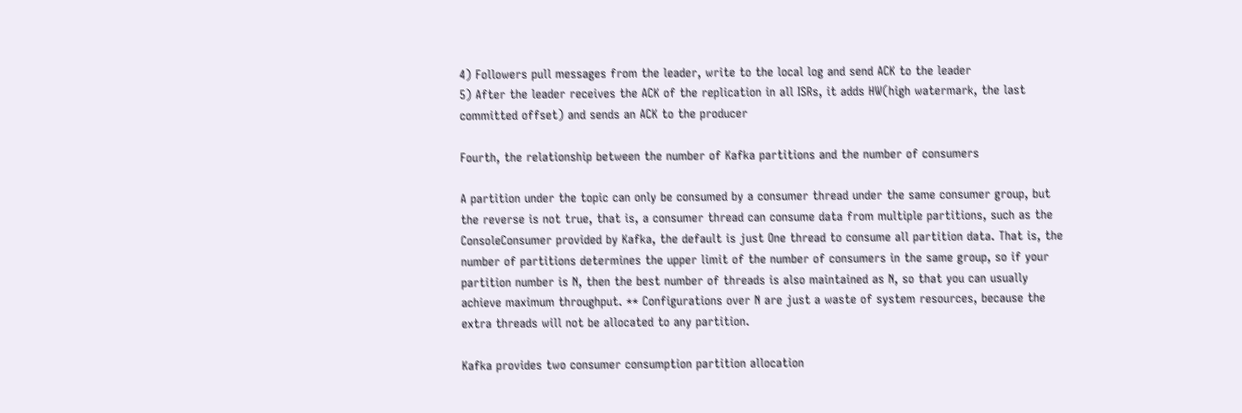4) Followers pull messages from the leader, write to the local log and send ACK to the leader
5) After the leader receives the ACK of the replication in all ISRs, it adds HW(high watermark, the last committed offset) and sends an ACK to the producer

Fourth, the relationship between the number of Kafka partitions and the number of consumers

A partition under the topic can only be consumed by a consumer thread under the same consumer group, but the reverse is not true, that is, a consumer thread can consume data from multiple partitions, such as the ConsoleConsumer provided by Kafka, the default is just One thread to consume all partition data. That is, the number of partitions determines the upper limit of the number of consumers in the same group, so if your partition number is N, then the best number of threads is also maintained as N, so that you can usually achieve maximum throughput. ** Configurations over N are just a waste of system resources, because the extra threads will not be allocated to any partition.

Kafka provides two consumer consumption partition allocation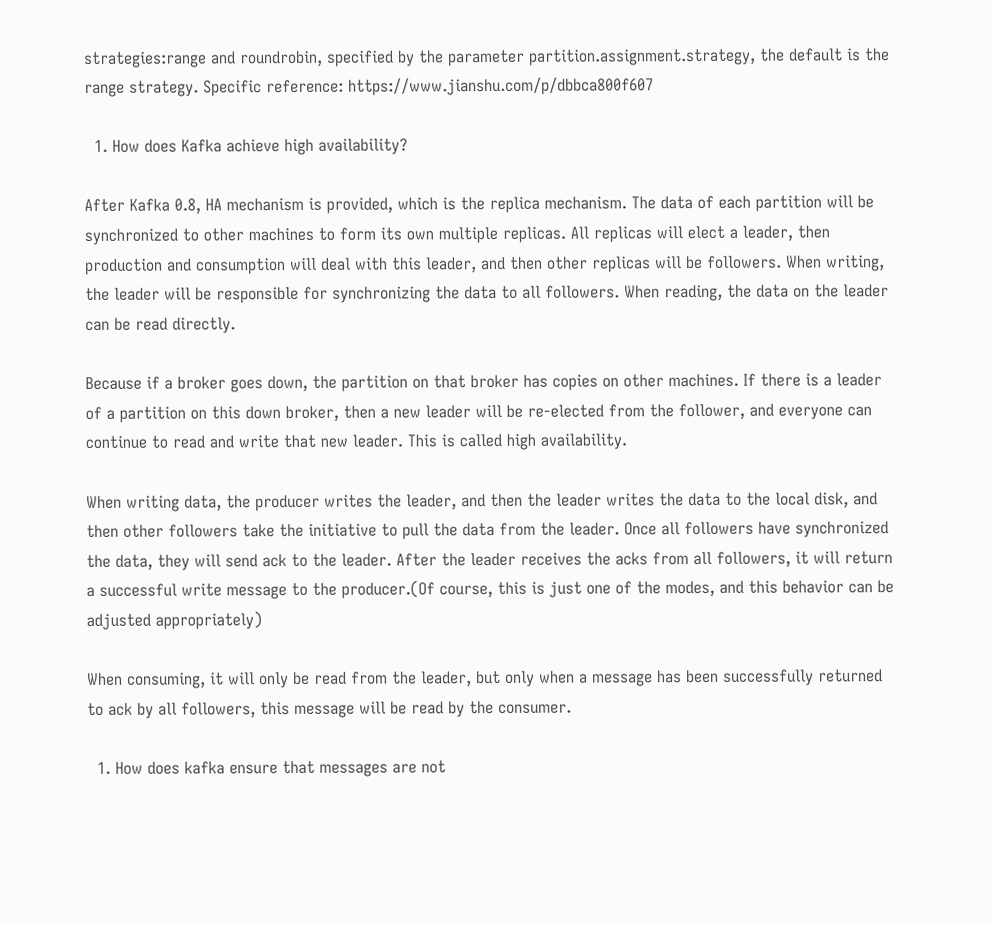strategies:range and roundrobin, specified by the parameter partition.assignment.strategy, the default is the range strategy. Specific reference: https://www.jianshu.com/p/dbbca800f607

  1. How does Kafka achieve high availability?

After Kafka 0.8, HA mechanism is provided, which is the replica mechanism. The data of each partition will be synchronized to other machines to form its own multiple replicas. All replicas will elect a leader, then production and consumption will deal with this leader, and then other replicas will be followers. When writing, the leader will be responsible for synchronizing the data to all followers. When reading, the data on the leader can be read directly.

Because if a broker goes down, the partition on that broker has copies on other machines. If there is a leader of a partition on this down broker, then a new leader will be re-elected from the follower, and everyone can continue to read and write that new leader. This is called high availability.

When writing data, the producer writes the leader, and then the leader writes the data to the local disk, and then other followers take the initiative to pull the data from the leader. Once all followers have synchronized the data, they will send ack to the leader. After the leader receives the acks from all followers, it will return a successful write message to the producer.(Of course, this is just one of the modes, and this behavior can be adjusted appropriately)

When consuming, it will only be read from the leader, but only when a message has been successfully returned to ack by all followers, this message will be read by the consumer.

  1. How does kafka ensure that messages are not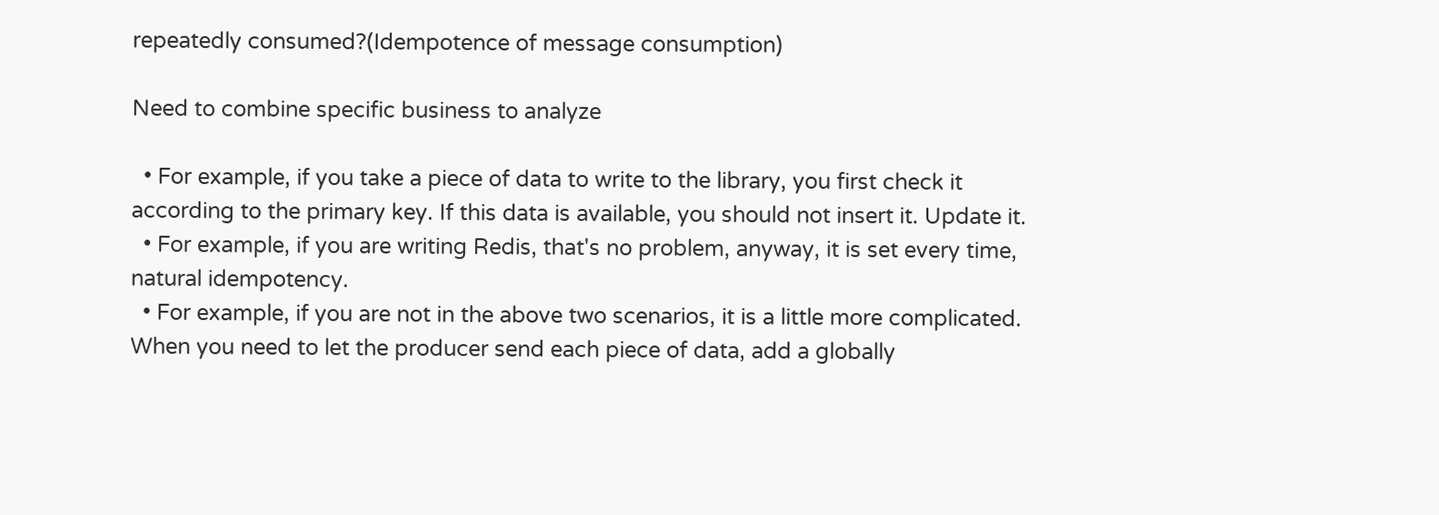repeatedly consumed?(Idempotence of message consumption)

Need to combine specific business to analyze

  • For example, if you take a piece of data to write to the library, you first check it according to the primary key. If this data is available, you should not insert it. Update it.
  • For example, if you are writing Redis, that's no problem, anyway, it is set every time, natural idempotency.
  • For example, if you are not in the above two scenarios, it is a little more complicated. When you need to let the producer send each piece of data, add a globally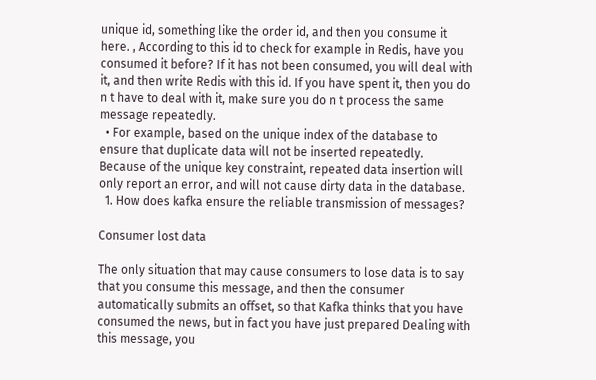unique id, something like the order id, and then you consume it here. , According to this id to check for example in Redis, have you consumed it before? If it has not been consumed, you will deal with it, and then write Redis with this id. If you have spent it, then you do n t have to deal with it, make sure you do n t process the same message repeatedly.
  • For example, based on the unique index of the database to ensure that duplicate data will not be inserted repeatedly. Because of the unique key constraint, repeated data insertion will only report an error, and will not cause dirty data in the database.
  1. How does kafka ensure the reliable transmission of messages?

Consumer lost data

The only situation that may cause consumers to lose data is to say that you consume this message, and then the consumer automatically submits an offset, so that Kafka thinks that you have consumed the news, but in fact you have just prepared Dealing with this message, you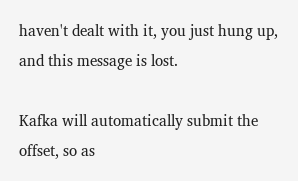haven't dealt with it, you just hung up, and this message is lost.

Kafka will automatically submit the offset, so as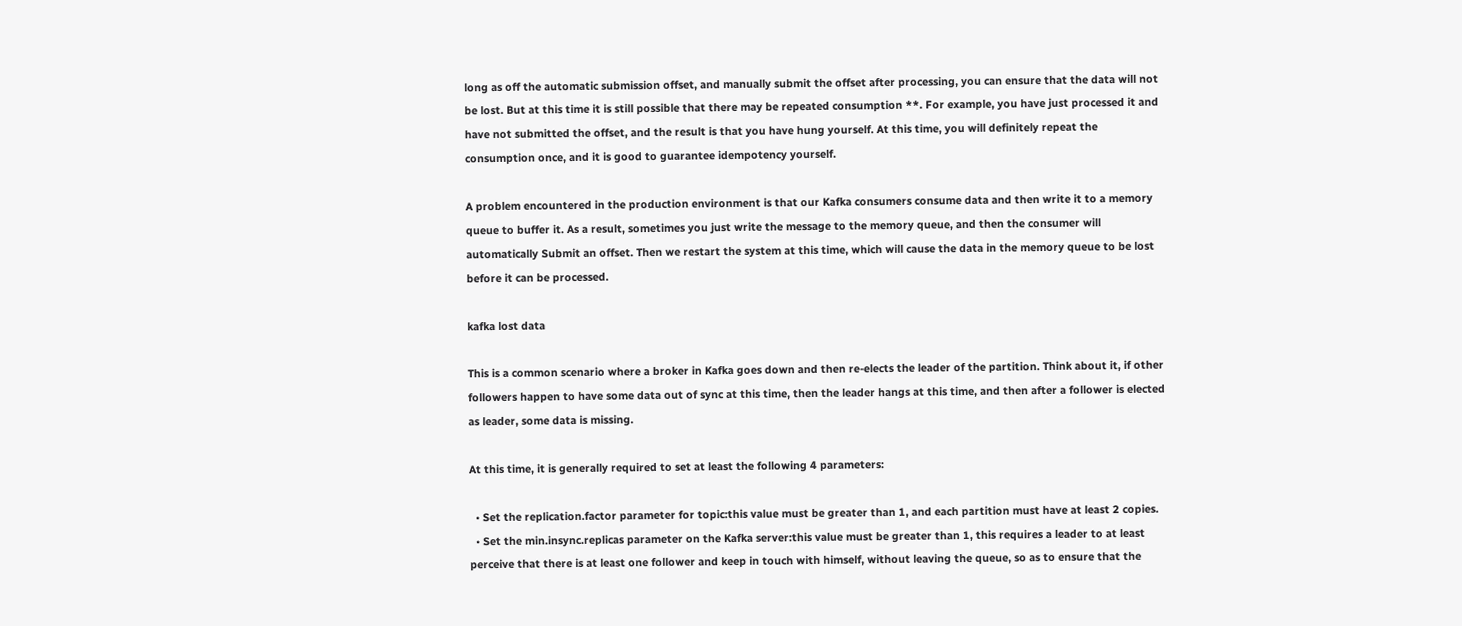long as off the automatic submission offset, and manually submit the offset after processing, you can ensure that the data will not be lost. But at this time it is still possible that there may be repeated consumption **. For example, you have just processed it and have not submitted the offset, and the result is that you have hung yourself. At this time, you will definitely repeat the consumption once, and it is good to guarantee idempotency yourself.

A problem encountered in the production environment is that our Kafka consumers consume data and then write it to a memory queue to buffer it. As a result, sometimes you just write the message to the memory queue, and then the consumer will automatically Submit an offset. Then we restart the system at this time, which will cause the data in the memory queue to be lost before it can be processed.

kafka lost data

This is a common scenario where a broker in Kafka goes down and then re-elects the leader of the partition. Think about it, if other followers happen to have some data out of sync at this time, then the leader hangs at this time, and then after a follower is elected as leader, some data is missing.

At this time, it is generally required to set at least the following 4 parameters:

  • Set the replication.factor parameter for topic:this value must be greater than 1, and each partition must have at least 2 copies.
  • Set the min.insync.replicas parameter on the Kafka server:this value must be greater than 1, this requires a leader to at least perceive that there is at least one follower and keep in touch with himself, without leaving the queue, so as to ensure that the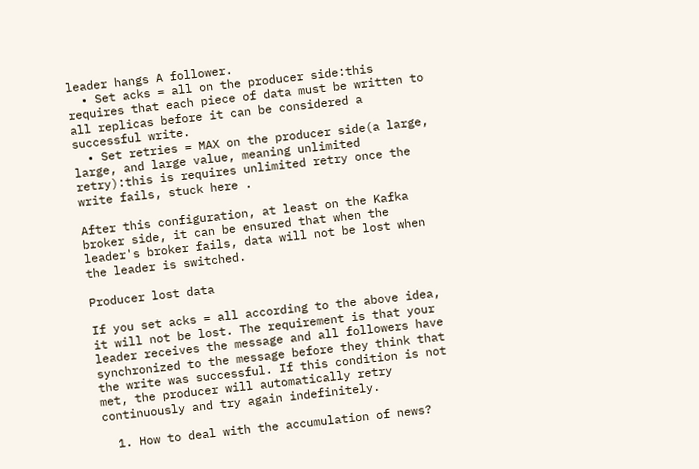leader hangs A follower.
  • Set acks = all on the producer side:this requires that each piece of data must be written to all replicas before it can be considered a successful write.
  • Set retries = MAX on the producer side(a large, large, and large value, meaning unlimited retry):this is requires unlimited retry once the write fails, stuck here .

After this configuration, at least on the Kafka broker side, it can be ensured that when the leader's broker fails, data will not be lost when the leader is switched.

Producer lost data

If you set acks = all according to the above idea, it will not be lost. The requirement is that your leader receives the message and all followers have synchronized to the message before they think that the write was successful. If this condition is not met, the producer will automatically retry continuously and try again indefinitely.

  1. How to deal with the accumulation of news?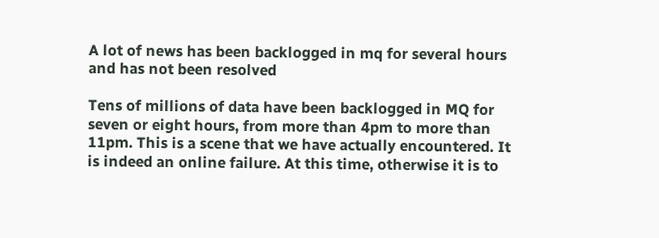A lot of news has been backlogged in mq for several hours and has not been resolved

Tens of millions of data have been backlogged in MQ for seven or eight hours, from more than 4pm to more than 11pm. This is a scene that we have actually encountered. It is indeed an online failure. At this time, otherwise it is to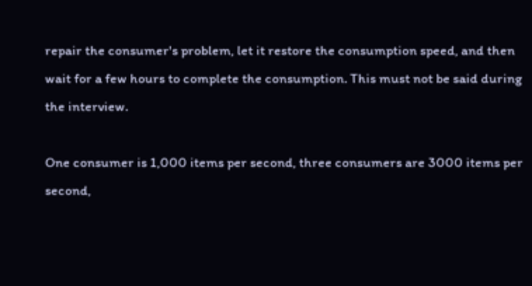repair the consumer's problem, let it restore the consumption speed, and then wait for a few hours to complete the consumption. This must not be said during the interview.

One consumer is 1,000 items per second, three consumers are 3000 items per second,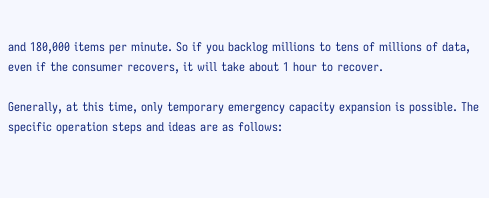and 180,000 items per minute. So if you backlog millions to tens of millions of data, even if the consumer recovers, it will take about 1 hour to recover.

Generally, at this time, only temporary emergency capacity expansion is possible. The specific operation steps and ideas are as follows: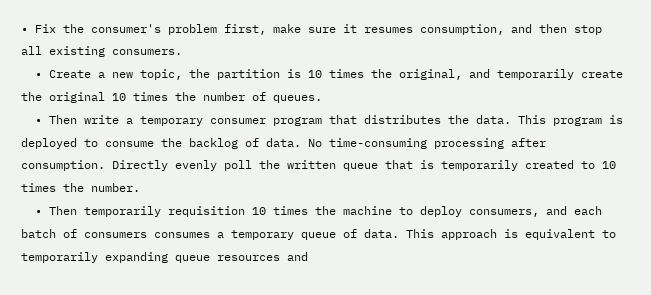• Fix the consumer's problem first, make sure it resumes consumption, and then stop all existing consumers.
  • Create a new topic, the partition is 10 times the original, and temporarily create the original 10 times the number of queues.
  • Then write a temporary consumer program that distributes the data. This program is deployed to consume the backlog of data. No time-consuming processing after consumption. Directly evenly poll the written queue that is temporarily created to 10 times the number.
  • Then temporarily requisition 10 times the machine to deploy consumers, and each batch of consumers consumes a temporary queue of data. This approach is equivalent to temporarily expanding queue resources and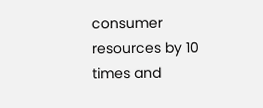consumer resources by 10 times and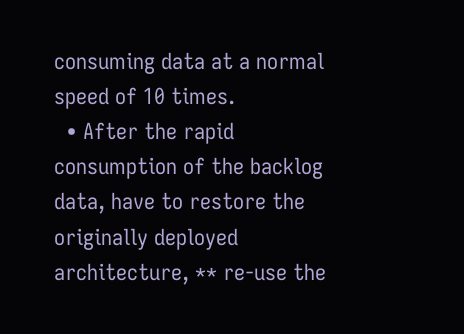consuming data at a normal speed of 10 times.
  • After the rapid consumption of the backlog data, have to restore the originally deployed architecture, ** re-use the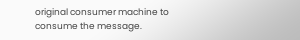original consumer machine to consume the message.